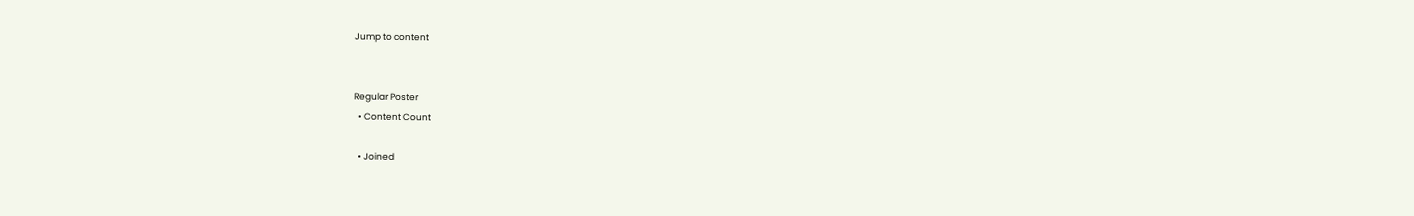Jump to content


Regular Poster
  • Content Count

  • Joined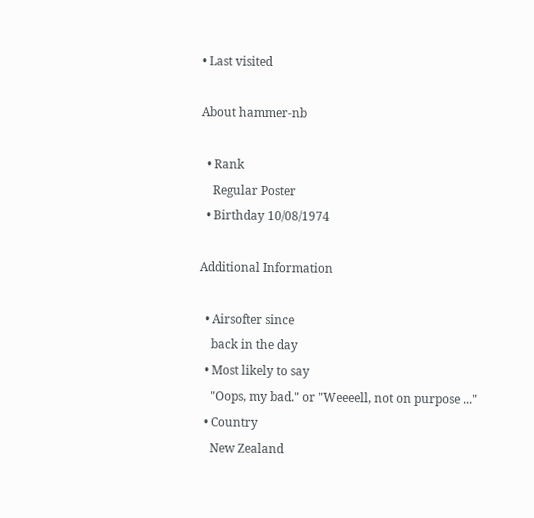• Last visited

About hammer-nb

  • Rank
    Regular Poster
  • Birthday 10/08/1974

Additional Information

  • Airsofter since
    back in the day
  • Most likely to say
    "Oops, my bad." or "Weeeell, not on purpose ..."
  • Country
    New Zealand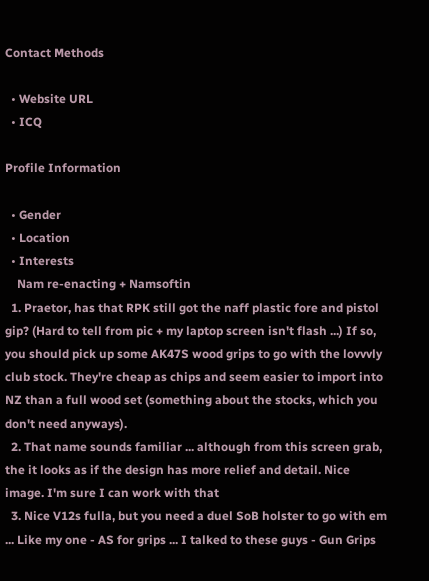Contact Methods

  • Website URL
  • ICQ

Profile Information

  • Gender
  • Location
  • Interests
    Nam re-enacting + Namsoftin
  1. Praetor, has that RPK still got the naff plastic fore and pistol gip? (Hard to tell from pic + my laptop screen isn't flash ...) If so, you should pick up some AK47S wood grips to go with the lovvvly club stock. They're cheap as chips and seem easier to import into NZ than a full wood set (something about the stocks, which you don't need anyways).
  2. That name sounds familiar ... although from this screen grab, the it looks as if the design has more relief and detail. Nice image. I'm sure I can work with that
  3. Nice V12s fulla, but you need a duel SoB holster to go with em ... Like my one - AS for grips ... I talked to these guys - Gun Grips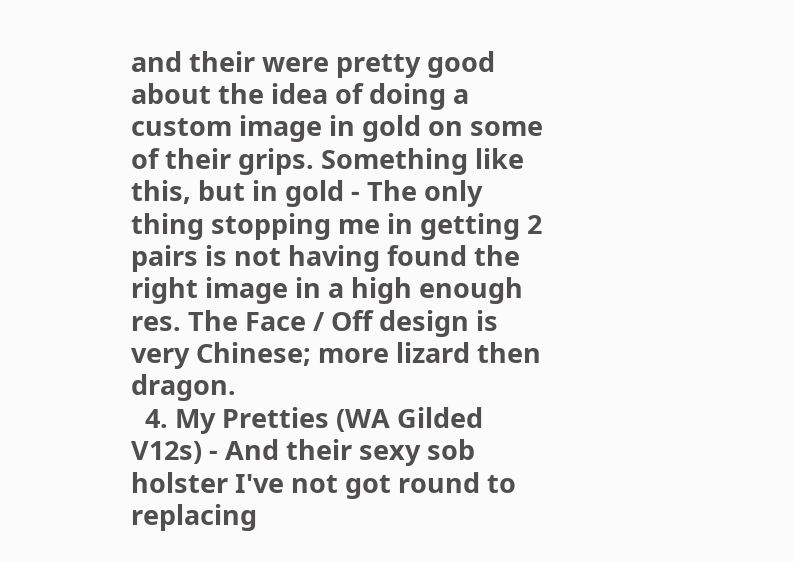and their were pretty good about the idea of doing a custom image in gold on some of their grips. Something like this, but in gold - The only thing stopping me in getting 2 pairs is not having found the right image in a high enough res. The Face / Off design is very Chinese; more lizard then dragon.
  4. My Pretties (WA Gilded V12s) - And their sexy sob holster I've not got round to replacing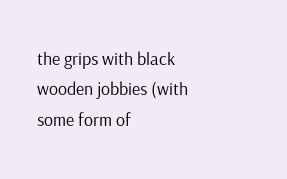the grips with black wooden jobbies (with some form of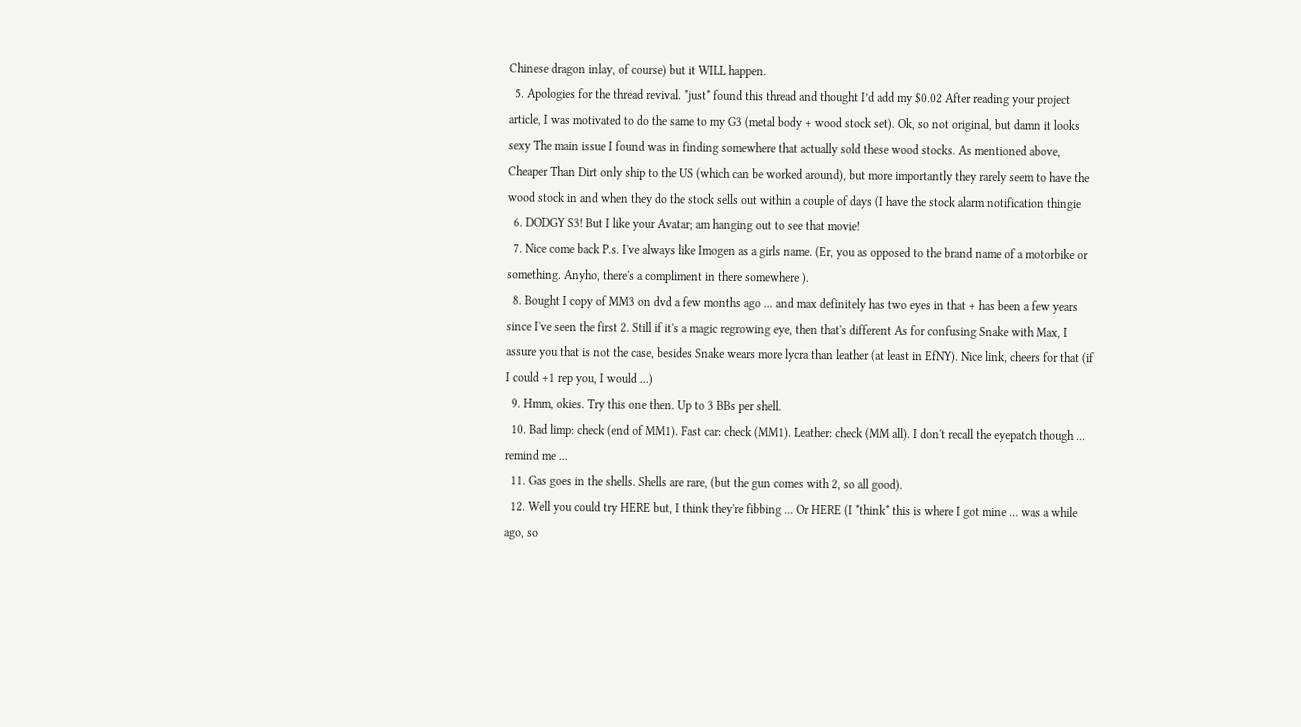Chinese dragon inlay, of course) but it WILL happen.
  5. Apologies for the thread revival. *just* found this thread and thought I’d add my $0.02 After reading your project article, I was motivated to do the same to my G3 (metal body + wood stock set). Ok, so not original, but damn it looks sexy The main issue I found was in finding somewhere that actually sold these wood stocks. As mentioned above, Cheaper Than Dirt only ship to the US (which can be worked around), but more importantly they rarely seem to have the wood stock in and when they do the stock sells out within a couple of days (I have the stock alarm notification thingie
  6. DODGY S3! But I like your Avatar; am hanging out to see that movie!
  7. Nice come back P.s. I've always like Imogen as a girls name. (Er, you as opposed to the brand name of a motorbike or something. Anyho, there's a compliment in there somewhere ).
  8. Bought I copy of MM3 on dvd a few months ago ... and max definitely has two eyes in that + has been a few years since I've seen the first 2. Still if it's a magic regrowing eye, then that's different As for confusing Snake with Max, I assure you that is not the case, besides Snake wears more lycra than leather (at least in EfNY). Nice link, cheers for that (if I could +1 rep you, I would ...)
  9. Hmm, okies. Try this one then. Up to 3 BBs per shell.
  10. Bad limp: check (end of MM1). Fast car: check (MM1). Leather: check (MM all). I don't recall the eyepatch though ... remind me ...
  11. Gas goes in the shells. Shells are rare, (but the gun comes with 2, so all good).
  12. Well you could try HERE but, I think they're fibbing ... Or HERE (I *think* this is where I got mine ... was a while ago, so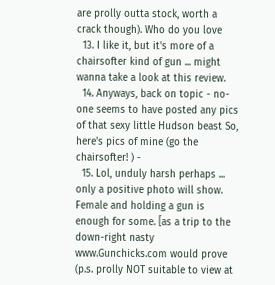are prolly outta stock, worth a crack though). Who do you love
  13. I like it, but it's more of a chairsofter kind of gun ... might wanna take a look at this review.
  14. Anyways, back on topic - no-one seems to have posted any pics of that sexy little Hudson beast So, here's pics of mine (go the chairsofter! ) -
  15. Lol, unduly harsh perhaps ... only a positive photo will show. Female and holding a gun is enough for some. [as a trip to the down-right nasty www.Gunchicks.com would prove (p.s. prolly NOT suitable to view at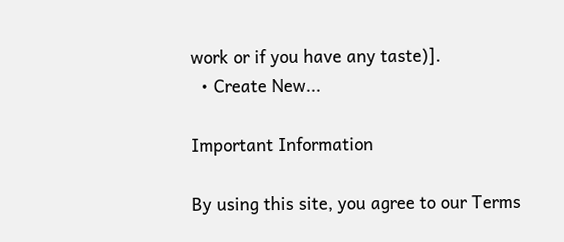work or if you have any taste)].
  • Create New...

Important Information

By using this site, you agree to our Terms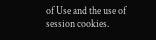of Use and the use of session cookies.